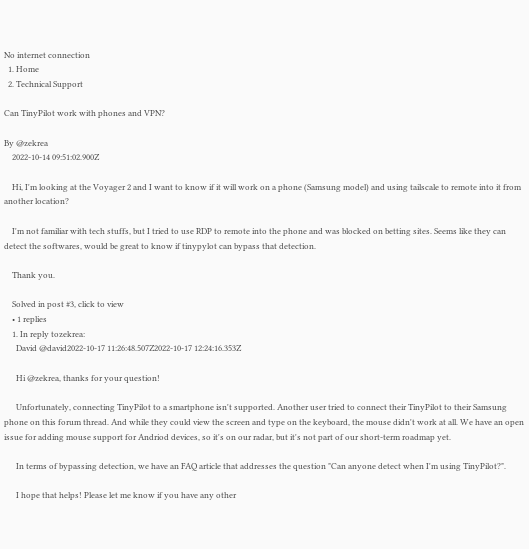No internet connection
  1. Home
  2. Technical Support

Can TinyPilot work with phones and VPN?

By @zekrea
    2022-10-14 09:51:02.900Z

    Hi, I'm looking at the Voyager 2 and I want to know if it will work on a phone (Samsung model) and using tailscale to remote into it from another location?

    I'm not familiar with tech stuffs, but I tried to use RDP to remote into the phone and was blocked on betting sites. Seems like they can detect the softwares, would be great to know if tinypylot can bypass that detection.

    Thank you.

    Solved in post #3, click to view
    • 1 replies
    1. In reply tozekrea:
      David @david2022-10-17 11:26:48.507Z2022-10-17 12:24:16.353Z

      Hi @zekrea, thanks for your question!

      Unfortunately, connecting TinyPilot to a smartphone isn't supported. Another user tried to connect their TinyPilot to their Samsung phone on this forum thread. And while they could view the screen and type on the keyboard, the mouse didn't work at all. We have an open issue for adding mouse support for Andriod devices, so it's on our radar, but it's not part of our short-term roadmap yet.

      In terms of bypassing detection, we have an FAQ article that addresses the question "Can anyone detect when I'm using TinyPilot?".

      I hope that helps! Please let me know if you have any other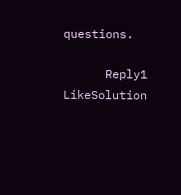questions.

      Reply1 LikeSolution